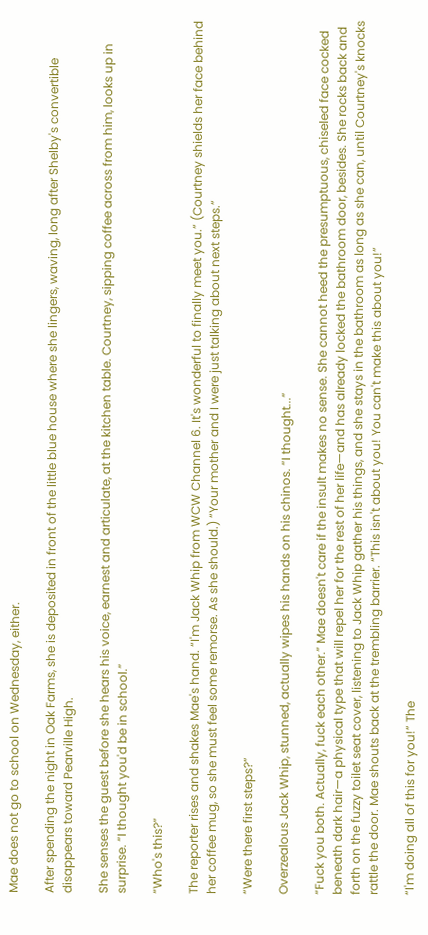Mae does not go to school on Wednesday, either.

After spending the night in Oak Farms, she is deposited in front of the little blue house where she lingers, waving, long after Shelby's convertible disappears toward Pearville High.

She senses the guest before she hears his voice, earnest and articulate, at the kitchen table. Courtney, sipping coffee across from him, looks up in surprise. “I thought you'd be in school.”

“Who's this?”

The reporter rises and shakes Mae's hand. “I'm Jack Whip from WCW Channel 6. It's wonderful to finally meet you.” (Courtney shields her face behind her coffee mug, so she must feel some remorse. As she should.) “Your mother and I were just talking about next steps.”

“Were there first steps?”

Overzealous Jack Whip, stunned, actually wipes his hands on his chinos. “I thought...”

“Fuck you both. Actually, fuck each other.” Mae doesn't care if the insult makes no sense. She cannot heed the presumptuous, chiseled face cocked beneath dark hair—a physical type that will repel her for the rest of her life—and has already locked the bathroom door, besides. She rocks back and forth on the fuzzy toilet seat cover, listening to Jack Whip gather his things, and she stays in the bathroom as long as she can, until Courtney's knocks rattle the door. Mae shouts back at the trembling barrier. “This isn't about you! You can't make this about you!”

“I'm doing all of this for you!” The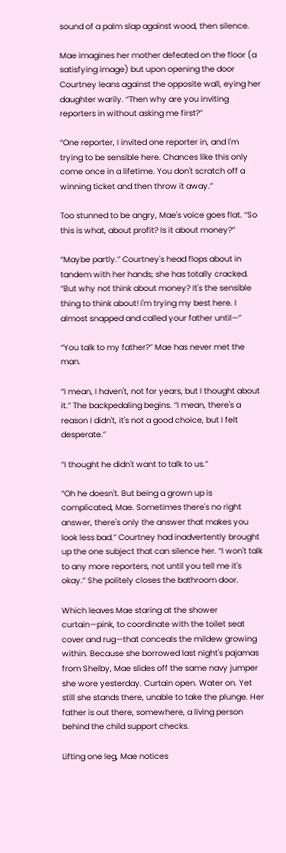sound of a palm slap against wood, then silence.

Mae imagines her mother defeated on the floor (a satisfying image) but upon opening the door Courtney leans against the opposite wall, eying her daughter warily. “Then why are you inviting reporters in without asking me first?”

“One reporter, I invited one reporter in, and I'm trying to be sensible here. Chances like this only come once in a lifetime. You don't scratch off a winning ticket and then throw it away.”

Too stunned to be angry, Mae's voice goes flat. “So this is what, about profit? Is it about money?”

“Maybe partly.” Courtney's head flops about in tandem with her hands; she has totally cracked. “But why not think about money? It's the sensible thing to think about! I'm trying my best here. I almost snapped and called your father until—”

“You talk to my father?” Mae has never met the man.

“I mean, I haven't, not for years, but I thought about it.” The backpedaling begins. “I mean, there's a reason I didn't, it's not a good choice, but I felt desperate.”

“I thought he didn't want to talk to us.”

“Oh he doesn't. But being a grown up is complicated, Mae. Sometimes there's no right answer, there's only the answer that makes you look less bad.” Courtney had inadvertently brought up the one subject that can silence her. “I won't talk to any more reporters, not until you tell me it's okay.” She politely closes the bathroom door.

Which leaves Mae staring at the shower curtain—pink, to coordinate with the toilet seat cover and rug—that conceals the mildew growing within. Because she borrowed last night's pajamas from Shelby, Mae slides off the same navy jumper she wore yesterday. Curtain open. Water on. Yet still she stands there, unable to take the plunge. Her father is out there, somewhere, a living person behind the child support checks.

Lifting one leg, Mae notices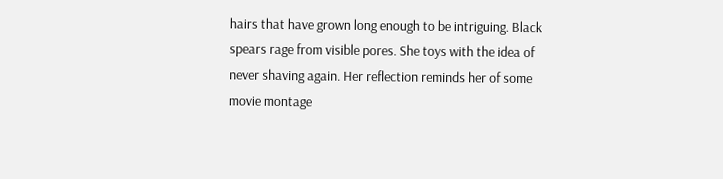hairs that have grown long enough to be intriguing. Black spears rage from visible pores. She toys with the idea of never shaving again. Her reflection reminds her of some movie montage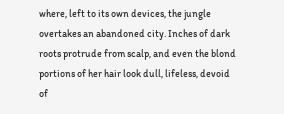where, left to its own devices, the jungle overtakes an abandoned city. Inches of dark roots protrude from scalp, and even the blond portions of her hair look dull, lifeless, devoid of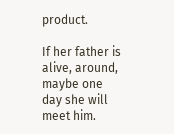product.

If her father is alive, around, maybe one day she will meet him.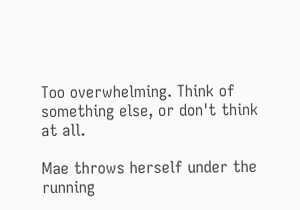Too overwhelming. Think of something else, or don't think at all.

Mae throws herself under the running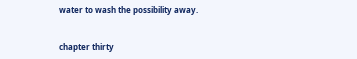water to wash the possibility away.


chapter thirty